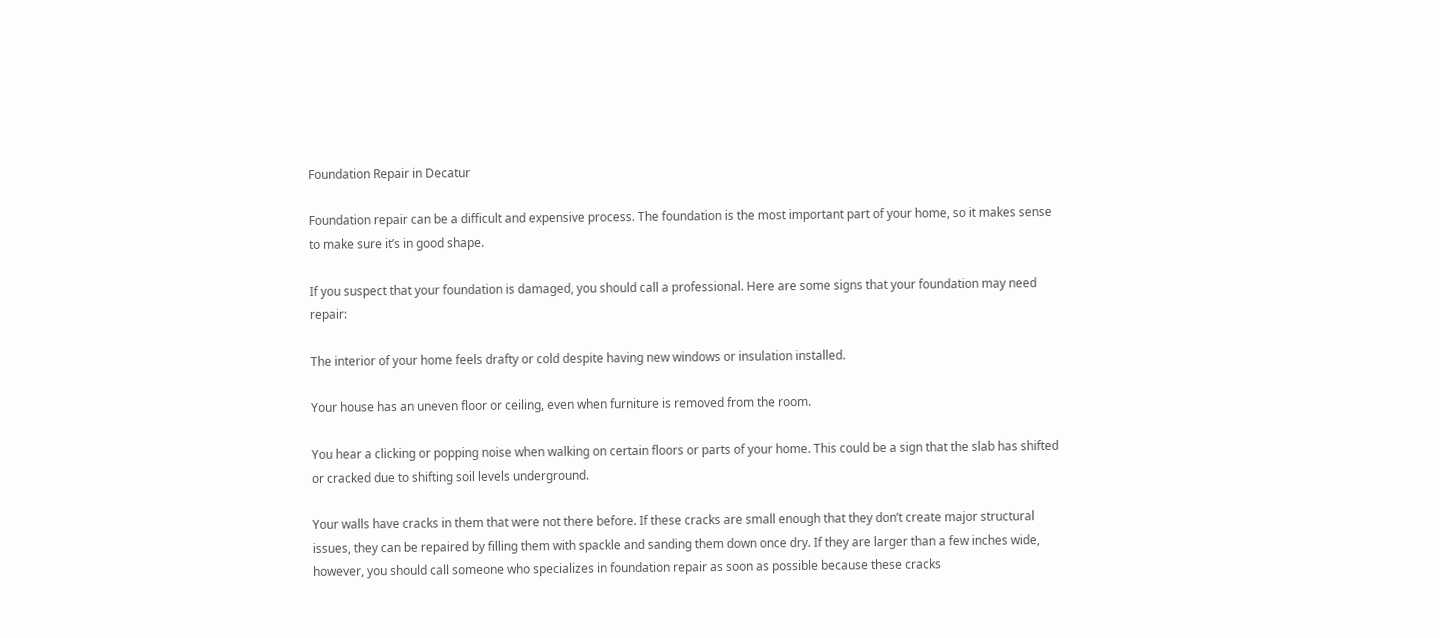Foundation Repair in Decatur

Foundation repair can be a difficult and expensive process. The foundation is the most important part of your home, so it makes sense to make sure it’s in good shape.

If you suspect that your foundation is damaged, you should call a professional. Here are some signs that your foundation may need repair:

The interior of your home feels drafty or cold despite having new windows or insulation installed.

Your house has an uneven floor or ceiling, even when furniture is removed from the room.

You hear a clicking or popping noise when walking on certain floors or parts of your home. This could be a sign that the slab has shifted or cracked due to shifting soil levels underground.

Your walls have cracks in them that were not there before. If these cracks are small enough that they don’t create major structural issues, they can be repaired by filling them with spackle and sanding them down once dry. If they are larger than a few inches wide, however, you should call someone who specializes in foundation repair as soon as possible because these cracks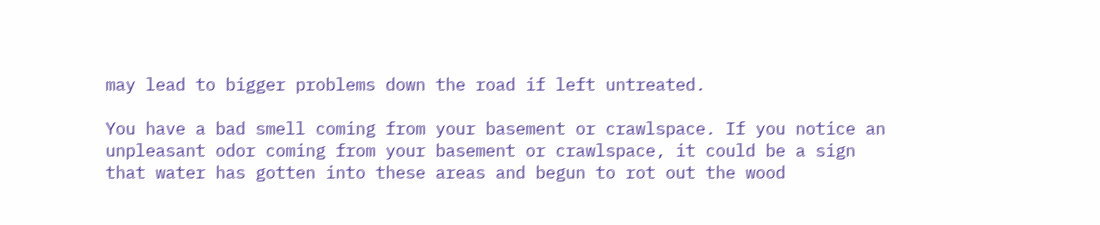may lead to bigger problems down the road if left untreated.

You have a bad smell coming from your basement or crawlspace. If you notice an unpleasant odor coming from your basement or crawlspace, it could be a sign that water has gotten into these areas and begun to rot out the wood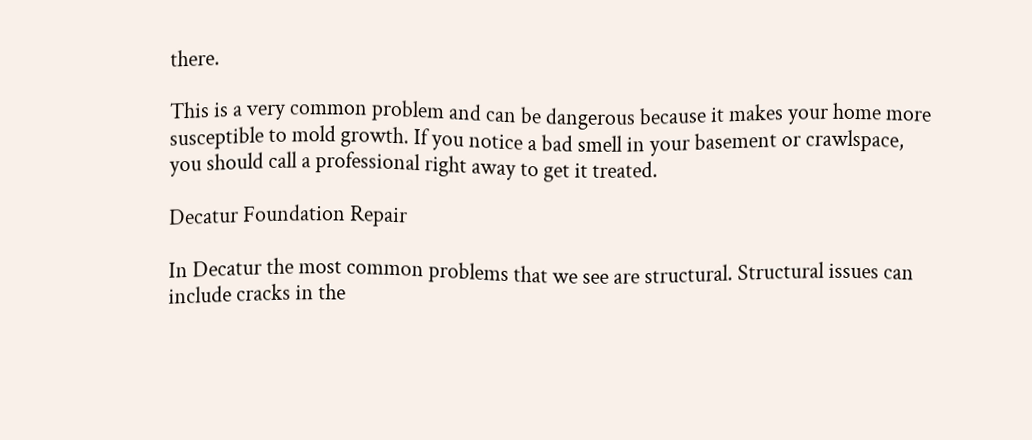there.

This is a very common problem and can be dangerous because it makes your home more susceptible to mold growth. If you notice a bad smell in your basement or crawlspace, you should call a professional right away to get it treated.

Decatur Foundation Repair

In Decatur the most common problems that we see are structural. Structural issues can include cracks in the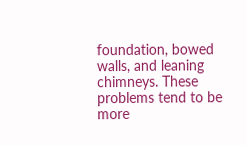foundation, bowed walls, and leaning chimneys. These problems tend to be more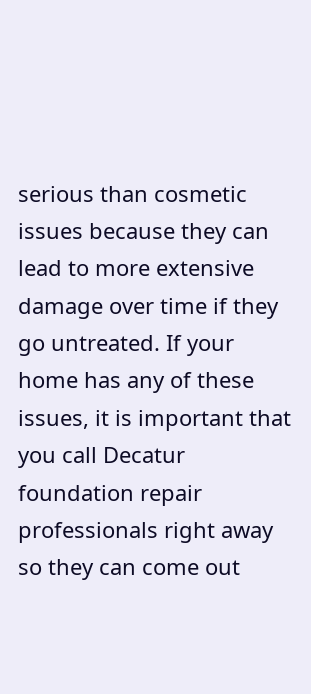serious than cosmetic issues because they can lead to more extensive damage over time if they go untreated. If your home has any of these issues, it is important that you call Decatur foundation repair professionals right away so they can come out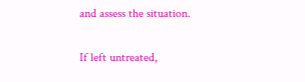and assess the situation.

If left untreated,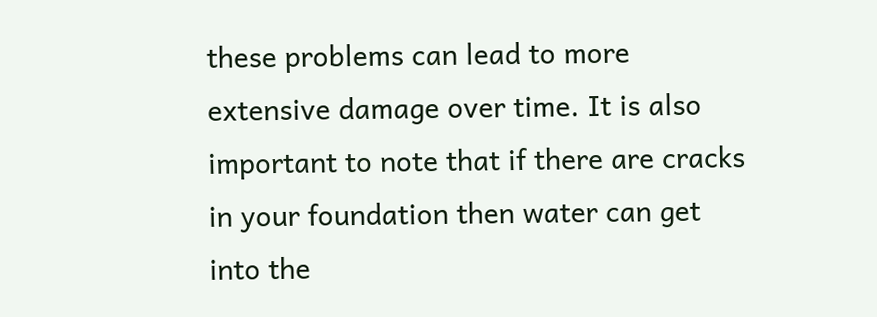these problems can lead to more extensive damage over time. It is also important to note that if there are cracks in your foundation then water can get into the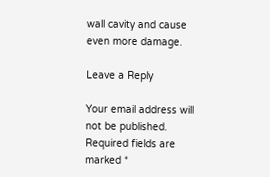wall cavity and cause even more damage.

Leave a Reply

Your email address will not be published. Required fields are marked *